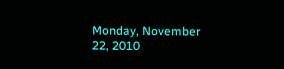Monday, November 22, 2010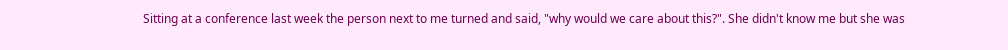Sitting at a conference last week the person next to me turned and said, "why would we care about this?". She didn't know me but she was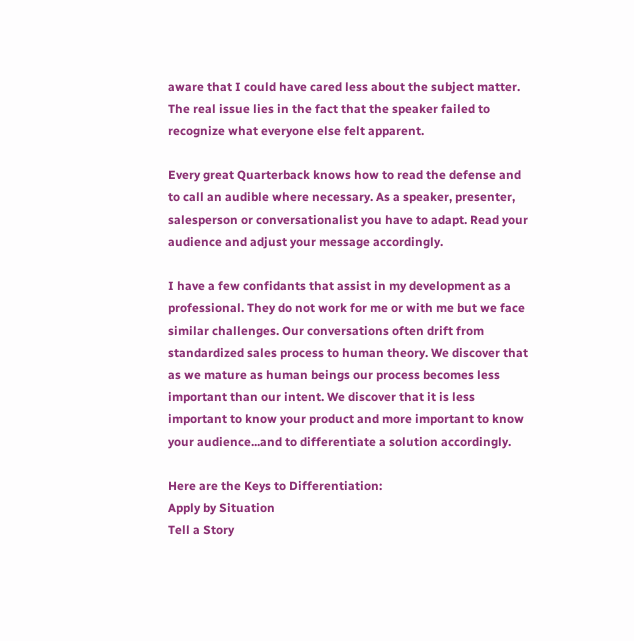aware that I could have cared less about the subject matter. The real issue lies in the fact that the speaker failed to recognize what everyone else felt apparent.

Every great Quarterback knows how to read the defense and to call an audible where necessary. As a speaker, presenter, salesperson or conversationalist you have to adapt. Read your audience and adjust your message accordingly.

I have a few confidants that assist in my development as a professional. They do not work for me or with me but we face similar challenges. Our conversations often drift from standardized sales process to human theory. We discover that as we mature as human beings our process becomes less important than our intent. We discover that it is less important to know your product and more important to know your audience...and to differentiate a solution accordingly.

Here are the Keys to Differentiation:
Apply by Situation
Tell a Story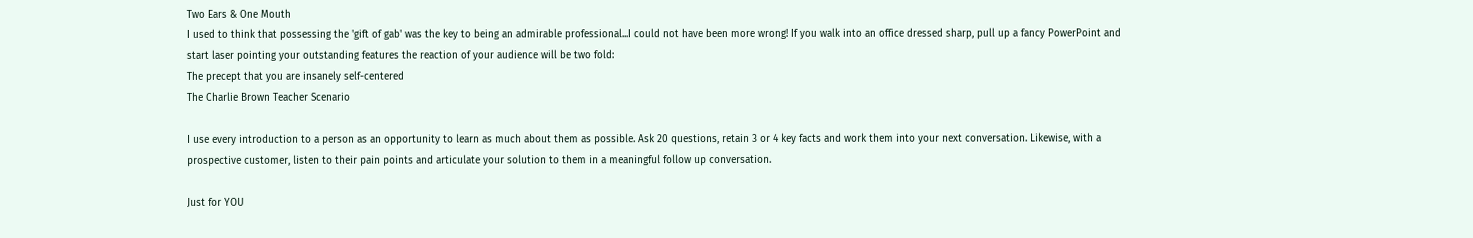Two Ears & One Mouth
I used to think that possessing the 'gift of gab' was the key to being an admirable professional...I could not have been more wrong! If you walk into an office dressed sharp, pull up a fancy PowerPoint and start laser pointing your outstanding features the reaction of your audience will be two fold:
The precept that you are insanely self-centered
The Charlie Brown Teacher Scenario

I use every introduction to a person as an opportunity to learn as much about them as possible. Ask 20 questions, retain 3 or 4 key facts and work them into your next conversation. Likewise, with a prospective customer, listen to their pain points and articulate your solution to them in a meaningful follow up conversation.

Just for YOU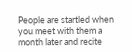People are startled when you meet with them a month later and recite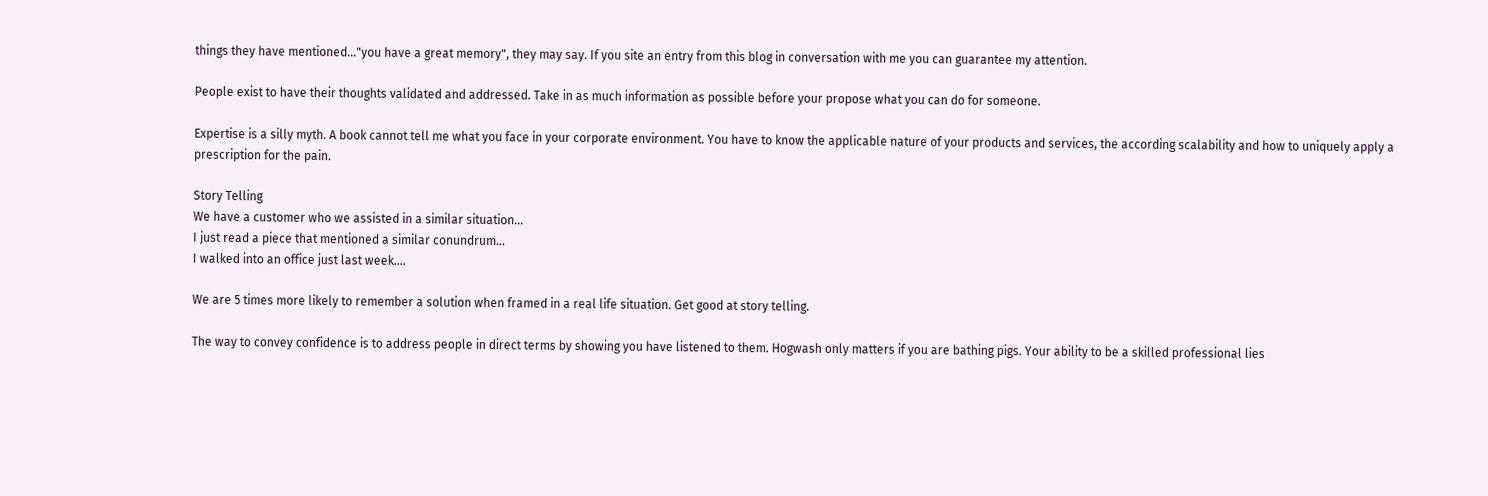things they have mentioned..."you have a great memory", they may say. If you site an entry from this blog in conversation with me you can guarantee my attention.

People exist to have their thoughts validated and addressed. Take in as much information as possible before your propose what you can do for someone.

Expertise is a silly myth. A book cannot tell me what you face in your corporate environment. You have to know the applicable nature of your products and services, the according scalability and how to uniquely apply a prescription for the pain.

Story Telling
We have a customer who we assisted in a similar situation...
I just read a piece that mentioned a similar conundrum...
I walked into an office just last week....

We are 5 times more likely to remember a solution when framed in a real life situation. Get good at story telling.

The way to convey confidence is to address people in direct terms by showing you have listened to them. Hogwash only matters if you are bathing pigs. Your ability to be a skilled professional lies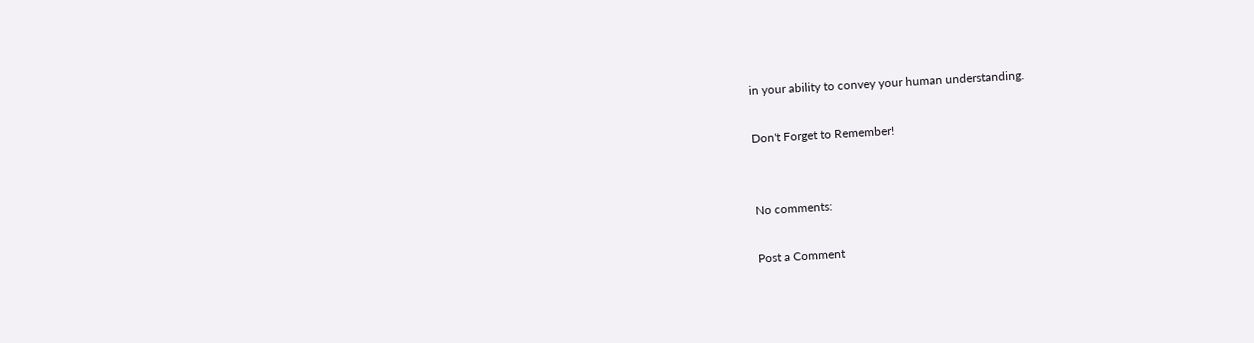in your ability to convey your human understanding.

Don't Forget to Remember!


No comments:

Post a Comment